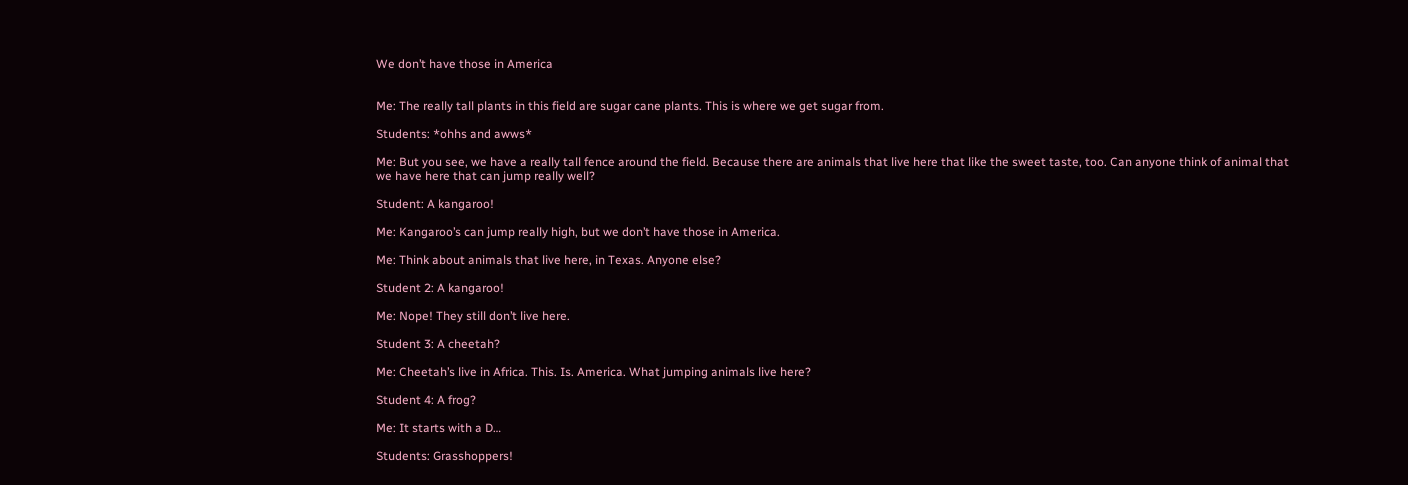We don’t have those in America


Me: The really tall plants in this field are sugar cane plants. This is where we get sugar from.

Students: *ohhs and awws*

Me: But you see, we have a really tall fence around the field. Because there are animals that live here that like the sweet taste, too. Can anyone think of animal that we have here that can jump really well?

Student: A kangaroo!

Me: Kangaroo’s can jump really high, but we don’t have those in America.

Me: Think about animals that live here, in Texas. Anyone else?

Student 2: A kangaroo!

Me: Nope! They still don’t live here.

Student 3: A cheetah?

Me: Cheetah’s live in Africa. This. Is. America. What jumping animals live here?

Student 4: A frog?

Me: It starts with a D…

Students: Grasshoppers!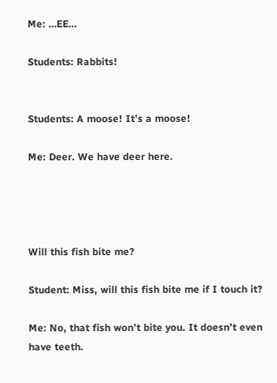Me: …EE…

Students: Rabbits!


Students: A moose! It’s a moose!

Me: Deer. We have deer here.




Will this fish bite me?

Student: Miss, will this fish bite me if I touch it?

Me: No, that fish won’t bite you. It doesn’t even have teeth.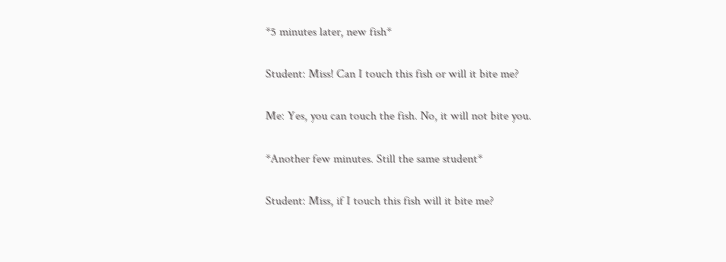*5 minutes later, new fish*

Student: Miss! Can I touch this fish or will it bite me?

Me: Yes, you can touch the fish. No, it will not bite you.

*Another few minutes. Still the same student*

Student: Miss, if I touch this fish will it bite me?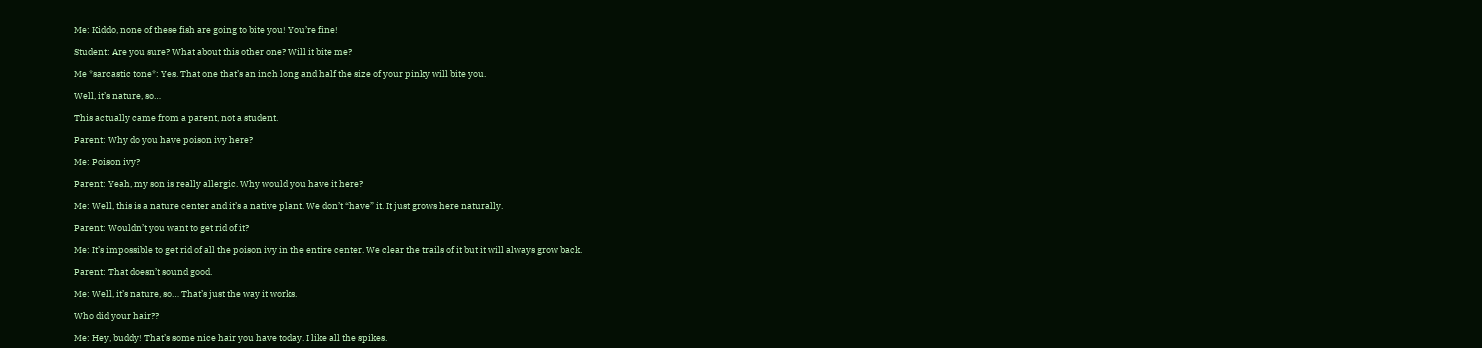Me: Kiddo, none of these fish are going to bite you! You’re fine!

Student: Are you sure? What about this other one? Will it bite me?

Me *sarcastic tone*: Yes. That one that’s an inch long and half the size of your pinky will bite you.

Well, it’s nature, so…

This actually came from a parent, not a student.

Parent: Why do you have poison ivy here?

Me: Poison ivy?

Parent: Yeah, my son is really allergic. Why would you have it here?

Me: Well, this is a nature center and it’s a native plant. We don’t “have” it. It just grows here naturally.

Parent: Wouldn’t you want to get rid of it?

Me: It’s impossible to get rid of all the poison ivy in the entire center. We clear the trails of it but it will always grow back.

Parent: That doesn’t sound good.

Me: Well, it’s nature, so… That’s just the way it works.

Who did your hair??

Me: Hey, buddy! That’s some nice hair you have today. I like all the spikes.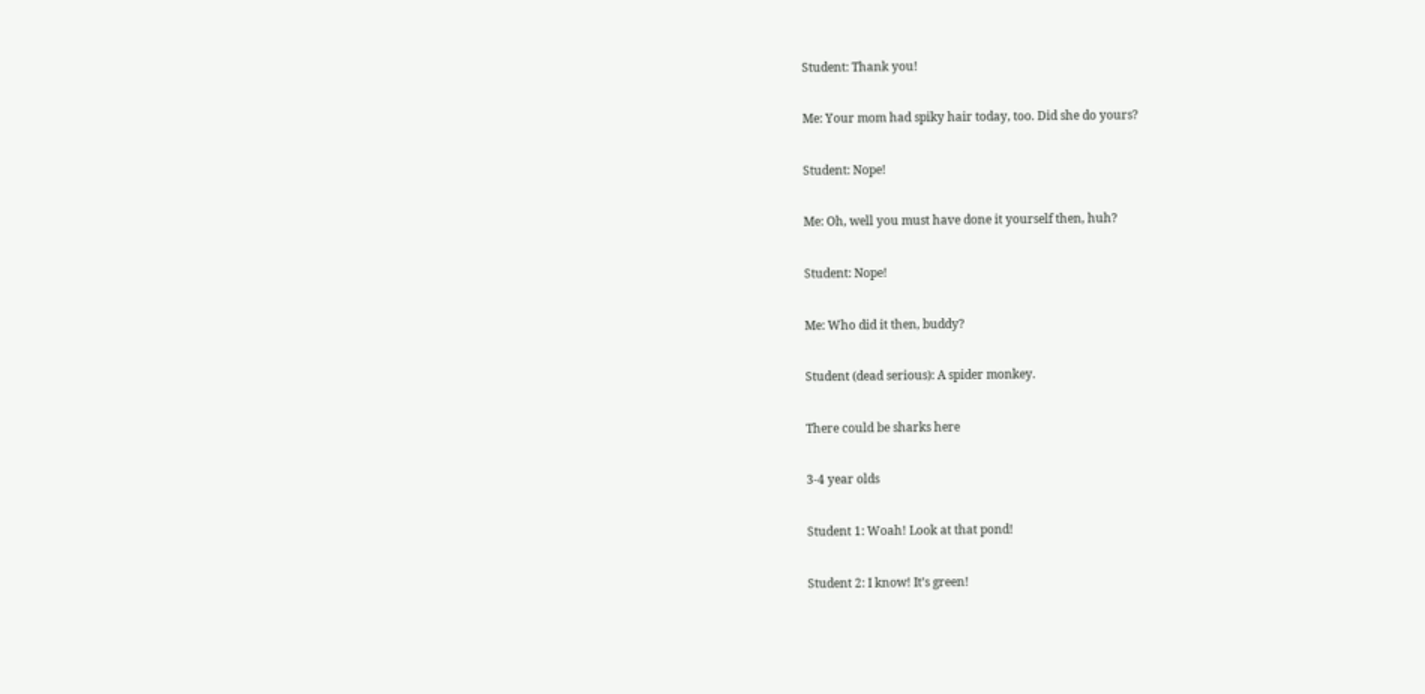Student: Thank you!

Me: Your mom had spiky hair today, too. Did she do yours?

Student: Nope!

Me: Oh, well you must have done it yourself then, huh?

Student: Nope!

Me: Who did it then, buddy?

Student (dead serious): A spider monkey.

There could be sharks here

3-4 year olds

Student 1: Woah! Look at that pond!

Student 2: I know! It’s green!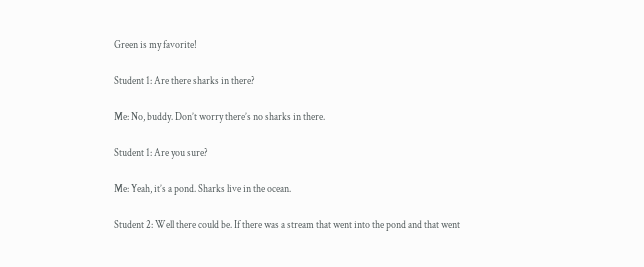Green is my favorite!

Student 1: Are there sharks in there?

Me: No, buddy. Don’t worry there’s no sharks in there.

Student 1: Are you sure?

Me: Yeah, it’s a pond. Sharks live in the ocean.

Student 2: Well there could be. If there was a stream that went into the pond and that went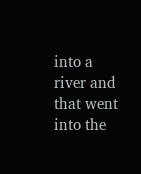into a river and that went into the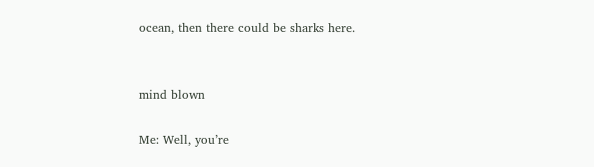ocean, then there could be sharks here.


mind blown

Me: Well, you’re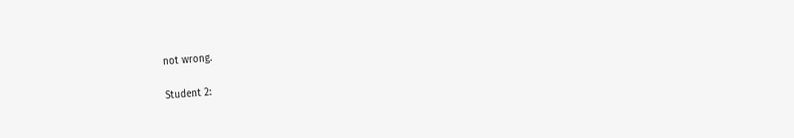not wrong.

Student 2: